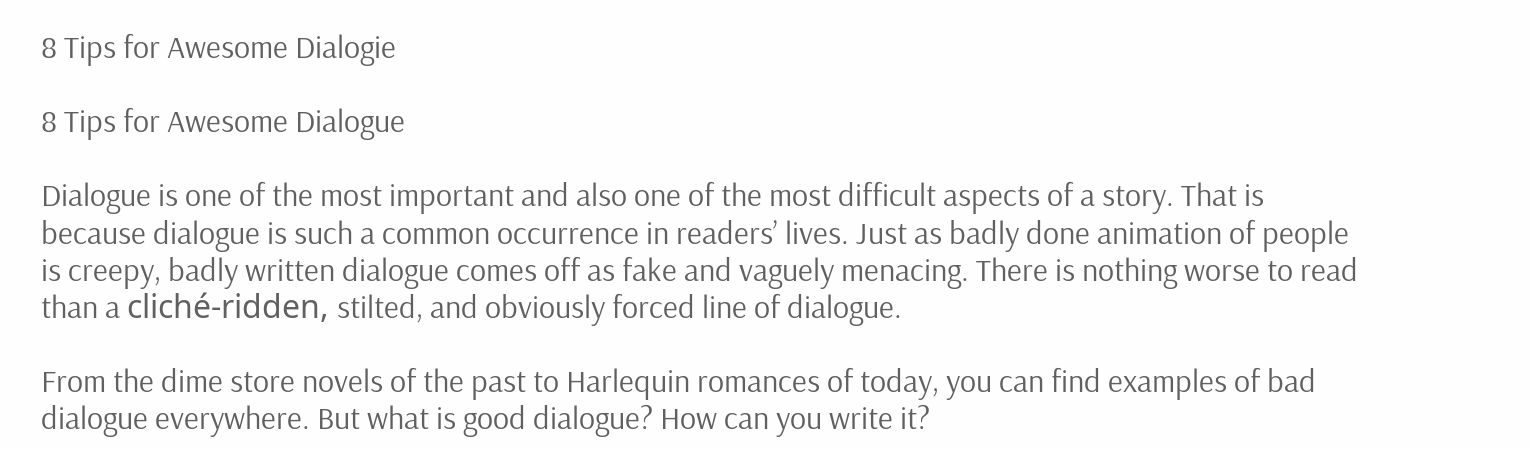8 Tips for Awesome Dialogie

8 Tips for Awesome Dialogue

Dialogue is one of the most important and also one of the most difficult aspects of a story. That is because dialogue is such a common occurrence in readers’ lives. Just as badly done animation of people is creepy, badly written dialogue comes off as fake and vaguely menacing. There is nothing worse to read than a cliché-ridden, stilted, and obviously forced line of dialogue.

From the dime store novels of the past to Harlequin romances of today, you can find examples of bad dialogue everywhere. But what is good dialogue? How can you write it?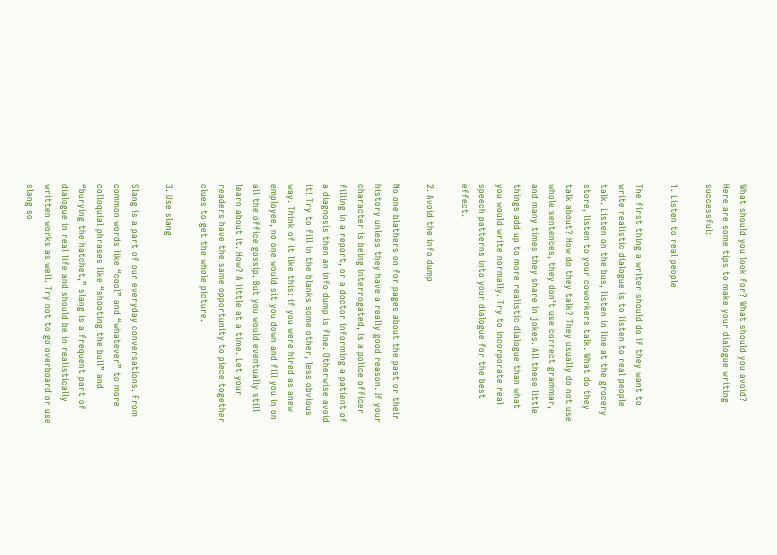What should you look for? What should you avoid? Here are some tips to make your dialogue writing successful:

1. Listen to real people

The first thing a writer should do if they want to write realistic dialogue is to listen to real people talk. Listen on the bus, listen in line at the grocery store, listen to your coworkers talk. What do they talk about? How do they talk? They usually do not use whole sentences, they don’t use correct grammar, and many times they share in jokes. All these little things add up to more realistic dialogue than what you would write normally. Try to incorporate real speech patterns into your dialogue for the best effect.

2. Avoid the info dump

No one blathers on for pages about the past or their history unless they have a really good reason. If your character is being interrogated, is a police officer filling in a report, or a doctor informing a patient of a diagnosis then an info dump is fine. Otherwise avoid it! Try to fill in the blanks some other, less obvious way. Think of it like this: if you were hired as anew employee, no one would sit you down and fill you in on all the office gossip. But you would eventually still learn about it. How? A little at a time. Let your readers have the same opportunity to piece together clues to get the whole picture.

3. Use slang

Slang is a part of our everyday conversations. From common words like “cool” and “whatever” to more colloquial phrases like “shooting the bull” and “burying the hatchet,” slang is a frequent part of dialogue in real life and should be in realistically written works as well. Try not to go overboard or use slang so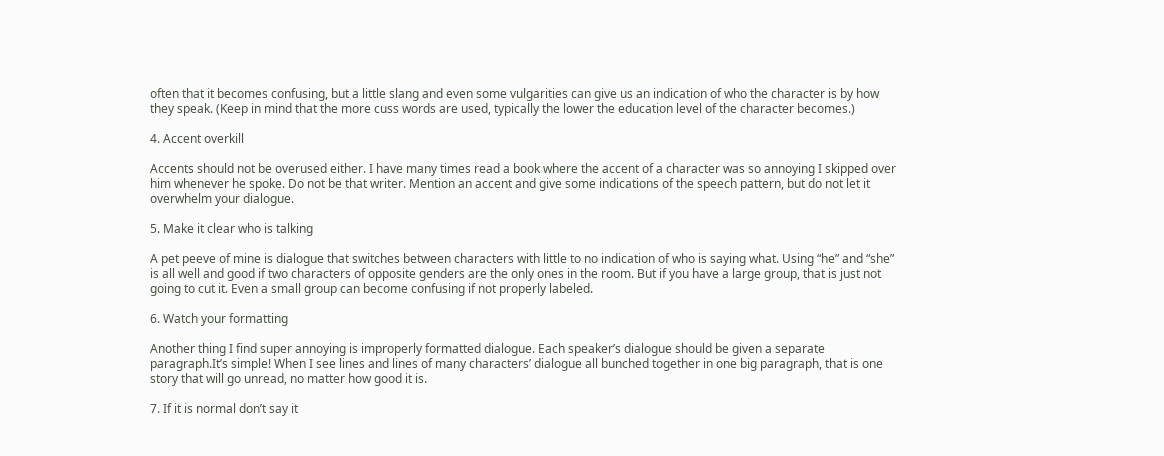often that it becomes confusing, but a little slang and even some vulgarities can give us an indication of who the character is by how they speak. (Keep in mind that the more cuss words are used, typically the lower the education level of the character becomes.)

4. Accent overkill

Accents should not be overused either. I have many times read a book where the accent of a character was so annoying I skipped over him whenever he spoke. Do not be that writer. Mention an accent and give some indications of the speech pattern, but do not let it overwhelm your dialogue.

5. Make it clear who is talking

A pet peeve of mine is dialogue that switches between characters with little to no indication of who is saying what. Using “he” and “she” is all well and good if two characters of opposite genders are the only ones in the room. But if you have a large group, that is just not going to cut it. Even a small group can become confusing if not properly labeled.

6. Watch your formatting

Another thing I find super annoying is improperly formatted dialogue. Each speaker’s dialogue should be given a separate paragraph.It’s simple! When I see lines and lines of many characters’ dialogue all bunched together in one big paragraph, that is one story that will go unread, no matter how good it is.

7. If it is normal don’t say it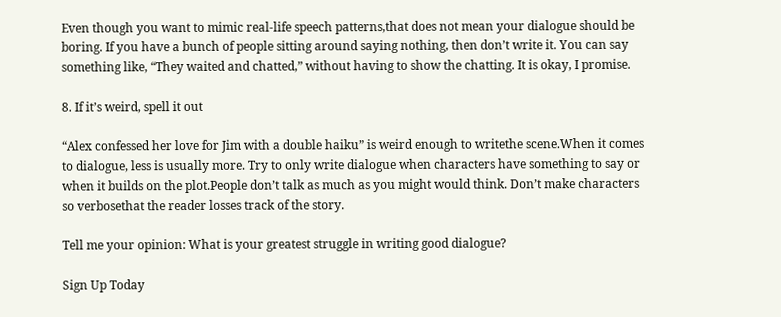Even though you want to mimic real-life speech patterns,that does not mean your dialogue should be boring. If you have a bunch of people sitting around saying nothing, then don’t write it. You can say something like, “They waited and chatted,” without having to show the chatting. It is okay, I promise.

8. If it’s weird, spell it out

“Alex confessed her love for Jim with a double haiku” is weird enough to writethe scene.When it comes to dialogue, less is usually more. Try to only write dialogue when characters have something to say or when it builds on the plot.People don’t talk as much as you might would think. Don’t make characters so verbosethat the reader losses track of the story.

Tell me your opinion: What is your greatest struggle in writing good dialogue?

Sign Up Today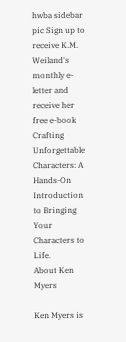hwba sidebar pic Sign up to receive K.M. Weiland's monthly e-letter and receive her free e-book Crafting Unforgettable Characters: A Hands-On Introduction to Bringing Your Characters to Life.
About Ken Myers

Ken Myers is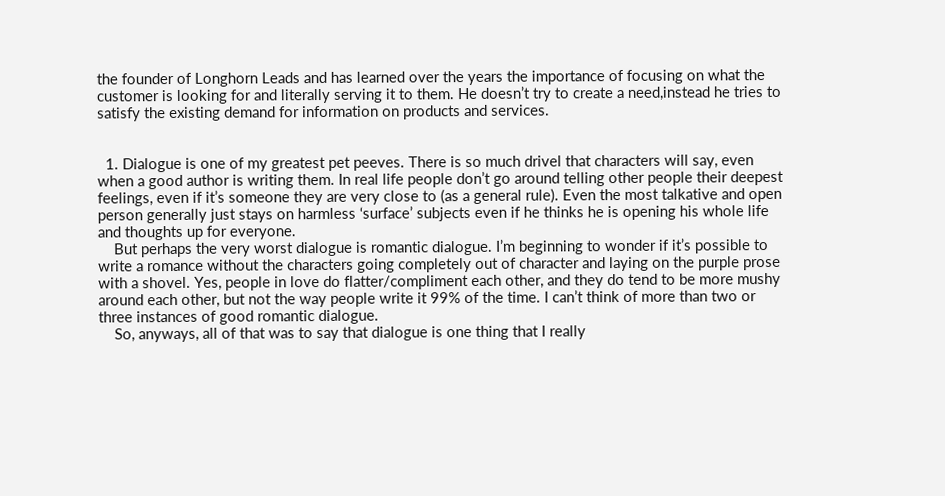the founder of Longhorn Leads and has learned over the years the importance of focusing on what the customer is looking for and literally serving it to them. He doesn’t try to create a need,instead he tries to satisfy the existing demand for information on products and services.


  1. Dialogue is one of my greatest pet peeves. There is so much drivel that characters will say, even when a good author is writing them. In real life people don’t go around telling other people their deepest feelings, even if it’s someone they are very close to (as a general rule). Even the most talkative and open person generally just stays on harmless ‘surface’ subjects even if he thinks he is opening his whole life and thoughts up for everyone.
    But perhaps the very worst dialogue is romantic dialogue. I’m beginning to wonder if it’s possible to write a romance without the characters going completely out of character and laying on the purple prose with a shovel. Yes, people in love do flatter/compliment each other, and they do tend to be more mushy around each other, but not the way people write it 99% of the time. I can’t think of more than two or three instances of good romantic dialogue.
    So, anyways, all of that was to say that dialogue is one thing that I really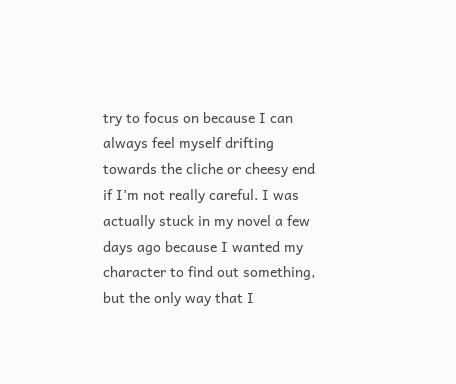try to focus on because I can always feel myself drifting towards the cliche or cheesy end if I’m not really careful. I was actually stuck in my novel a few days ago because I wanted my character to find out something, but the only way that I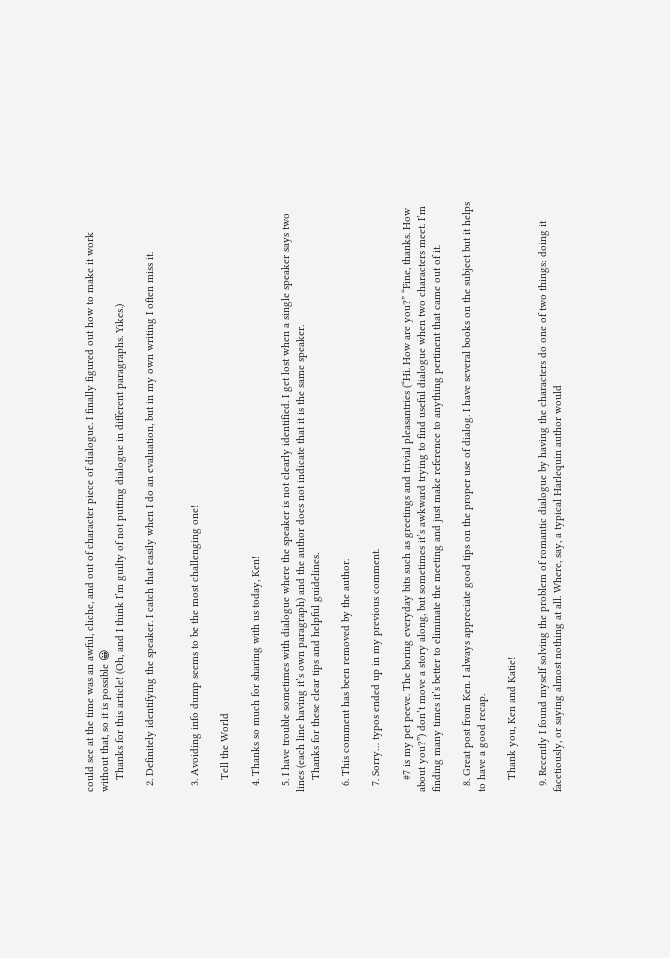could see at the time was an awful, cliche, and out of character piece of dialogue. I finally figured out how to make it work without that, so it is possible 😀
    Thanks for this article! (Oh, and I think I’m guilty of not putting dialogue in different paragraphs. Yikes.)

  2. Definitely identifying the speaker. I catch that easily when I do an evaluation, but in my own writing I often miss it.


  3. Avoiding info dump seems to be the most challenging one!

    Tell the World

  4. Thanks so much for sharing with us today, Ken!

  5. I have trouble sometimes with dialogue where the speaker is not clearly identified. I get lost when a single speaker says two lines (each line having it’s own paragraph) and the author does not indicate that it is the same speaker.
    Thanks for these clear tips and helpful guidelines.

  6. This comment has been removed by the author.

  7. Sorry… typos ended up in my previous comment.

    #7 is my pet peeve. The boring everyday bits such as greetings and trivial pleasantries (“Hi. How are you?” “Fine, thanks. How about you?”) don’t move a story along, but sometimes it’s awkward trying to find useful dialogue when two characters meet. I’m finding many times it’s better to eliminate the meeting and just make reference to anything pertinent that came out of it.

  8. Great post from Ken. I always appreciate good tips on the proper use of dialog. I have several books on the subject but it helps to have a good recap.

    Thank you, Ken and Katie!

  9. Recently I found myself solving the problem of romantic dialogue by having the characters do one of two things: doing it facetiously, or saying almost nothing at all. Where, say, a typical Harlequin author would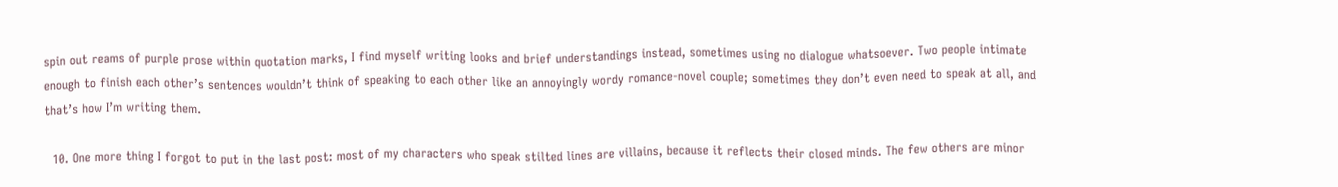spin out reams of purple prose within quotation marks, I find myself writing looks and brief understandings instead, sometimes using no dialogue whatsoever. Two people intimate enough to finish each other’s sentences wouldn’t think of speaking to each other like an annoyingly wordy romance-novel couple; sometimes they don’t even need to speak at all, and that’s how I’m writing them.

  10. One more thing I forgot to put in the last post: most of my characters who speak stilted lines are villains, because it reflects their closed minds. The few others are minor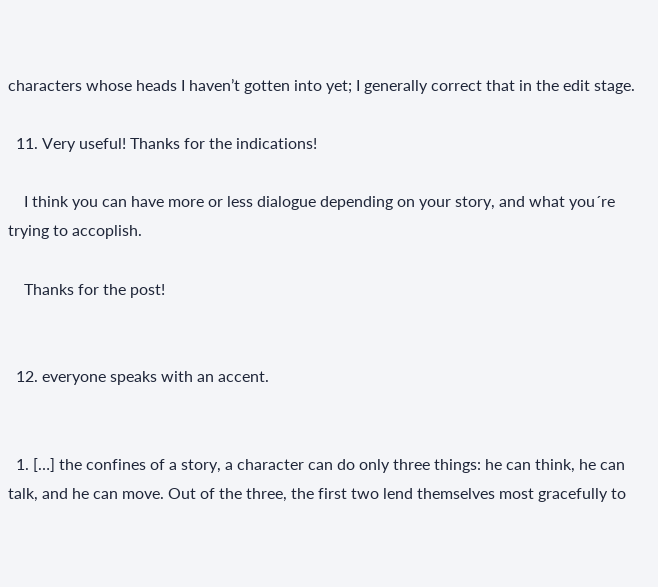characters whose heads I haven’t gotten into yet; I generally correct that in the edit stage.

  11. Very useful! Thanks for the indications!

    I think you can have more or less dialogue depending on your story, and what you´re trying to accoplish.

    Thanks for the post!


  12. everyone speaks with an accent.


  1. […] the confines of a story, a character can do only three things: he can think, he can talk, and he can move. Out of the three, the first two lend themselves most gracefully to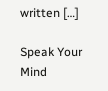written […]

Speak Your Mind